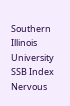Southern Illinois University
SSB Index
Nervous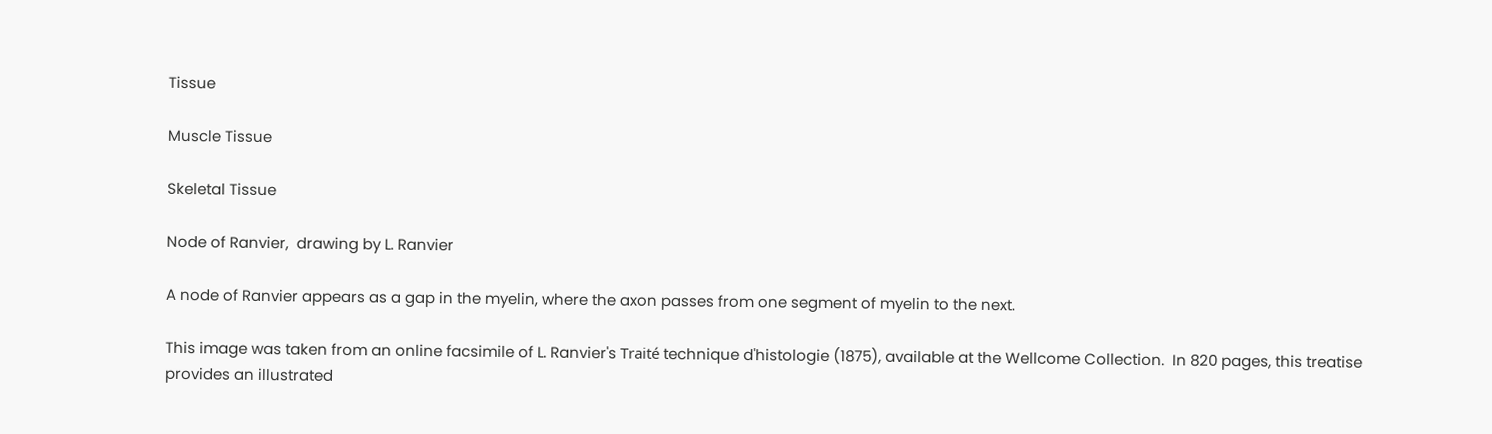Tissue

Muscle Tissue

Skeletal Tissue

Node of Ranvier,  drawing by L. Ranvier

A node of Ranvier appears as a gap in the myelin, where the axon passes from one segment of myelin to the next.

This image was taken from an online facsimile of L. Ranvier's Traité technique d'histologie (1875), available at the Wellcome Collection.  In 820 pages, this treatise provides an illustrated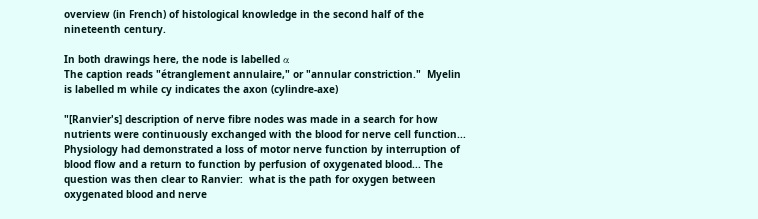overview (in French) of histological knowledge in the second half of the nineteenth century.

In both drawings here, the node is labelled α
The caption reads "étranglement annulaire," or "annular constriction."  Myelin is labelled m while cy indicates the axon (cylindre-axe)

"[Ranvier's] description of nerve fibre nodes was made in a search for how nutrients were continuously exchanged with the blood for nerve cell function... Physiology had demonstrated a loss of motor nerve function by interruption of blood flow and a return to function by perfusion of oxygenated blood... The question was then clear to Ranvier:  what is the path for oxygen between oxygenated blood and nerve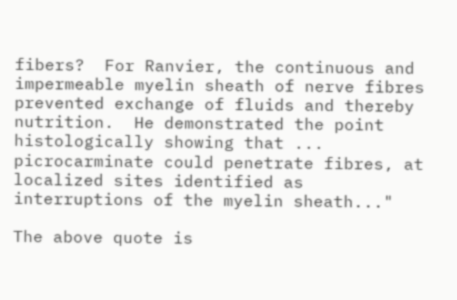fibers?  For Ranvier, the continuous and impermeable myelin sheath of nerve fibres prevented exchange of fluids and thereby nutrition.  He demonstrated the point histologically showing that ... picrocarminate could penetrate fibres, at localized sites identified as interruptions of the myelin sheath..."

The above quote is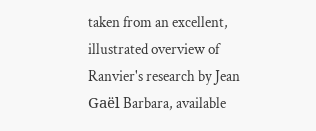taken from an excellent, illustrated overview of Ranvier's research by Jean Gaël Barbara, available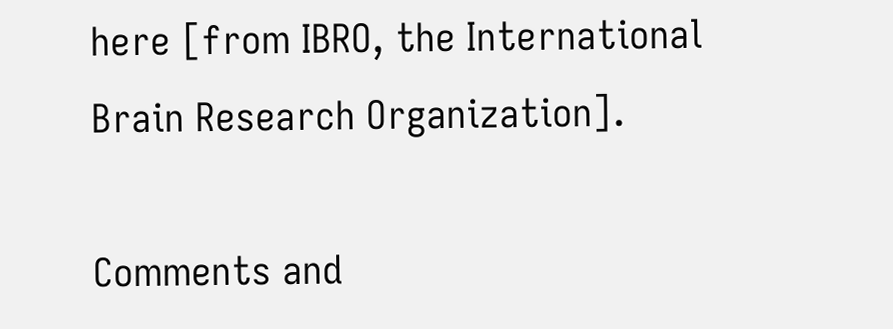here [from IBRO, the International Brain Research Organization].

Comments and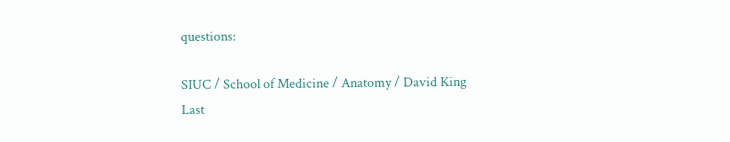questions:

SIUC / School of Medicine / Anatomy / David King
Last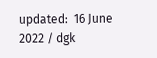updated:  16 June 2022 / dgk